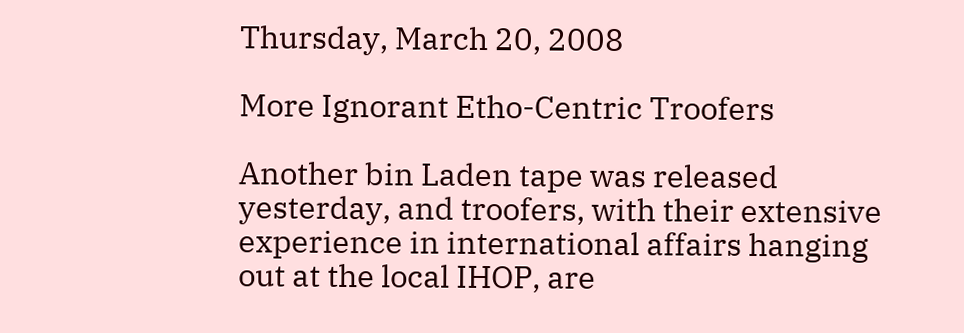Thursday, March 20, 2008

More Ignorant Etho-Centric Troofers

Another bin Laden tape was released yesterday, and troofers, with their extensive experience in international affairs hanging out at the local IHOP, are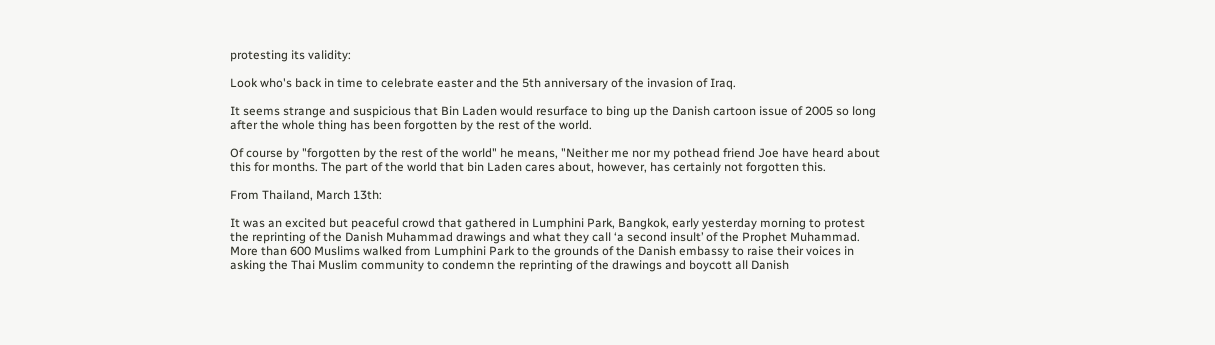protesting its validity:

Look who's back in time to celebrate easter and the 5th anniversary of the invasion of Iraq.

It seems strange and suspicious that Bin Laden would resurface to bing up the Danish cartoon issue of 2005 so long after the whole thing has been forgotten by the rest of the world.

Of course by "forgotten by the rest of the world" he means, "Neither me nor my pothead friend Joe have heard about this for months. The part of the world that bin Laden cares about, however, has certainly not forgotten this.

From Thailand, March 13th:

It was an excited but peaceful crowd that gathered in Lumphini Park, Bangkok, early yesterday morning to protest the reprinting of the Danish Muhammad drawings and what they call ‘a second insult’ of the Prophet Muhammad. More than 600 Muslims walked from Lumphini Park to the grounds of the Danish embassy to raise their voices in asking the Thai Muslim community to condemn the reprinting of the drawings and boycott all Danish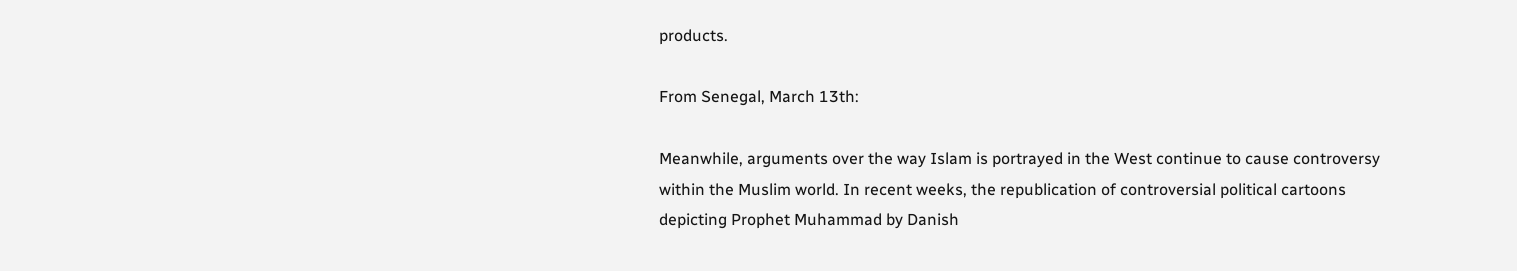products.

From Senegal, March 13th:

Meanwhile, arguments over the way Islam is portrayed in the West continue to cause controversy within the Muslim world. In recent weeks, the republication of controversial political cartoons depicting Prophet Muhammad by Danish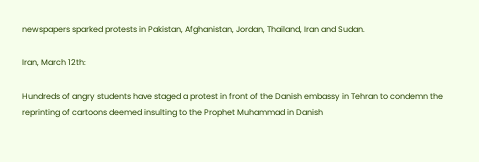newspapers sparked protests in Pakistan, Afghanistan, Jordan, Thailand, Iran and Sudan.

Iran, March 12th:

Hundreds of angry students have staged a protest in front of the Danish embassy in Tehran to condemn the reprinting of cartoons deemed insulting to the Prophet Muhammad in Danish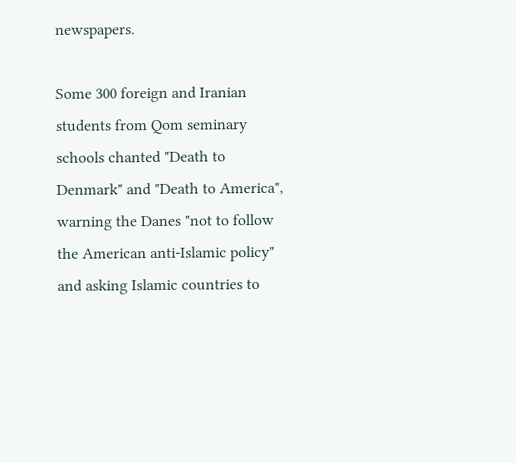newspapers.

Some 300 foreign and Iranian students from Qom seminary schools chanted "Death to Denmark" and "Death to America", warning the Danes "not to follow the American anti-Islamic policy" and asking Islamic countries to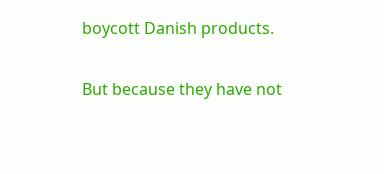boycott Danish products.

But because they have not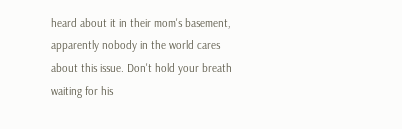heard about it in their mom's basement, apparently nobody in the world cares about this issue. Don't hold your breath waiting for his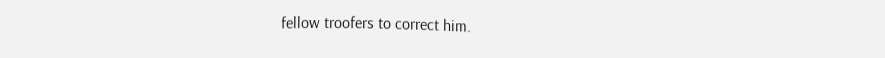fellow troofers to correct him.